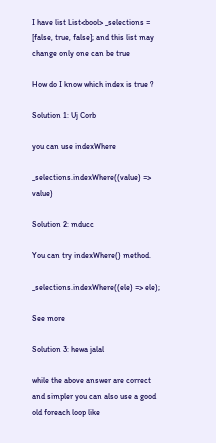I have list List<bool> _selections = [false, true, false]; and this list may change only one can be true

How do I know which index is true ?

Solution 1: Uj Corb

you can use indexWhere

_selections.indexWhere((value) => value)

Solution 2: mducc

You can try indexWhere() method.

_selections.indexWhere((ele) => ele);

See more

Solution 3: hewa jalal

while the above answer are correct and simpler you can also use a good old foreach loop like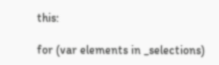this:

for (var elements in _selections)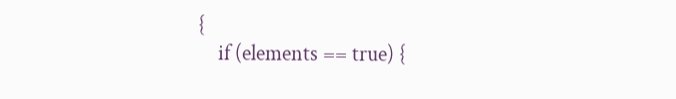{
    if (elements == true) {